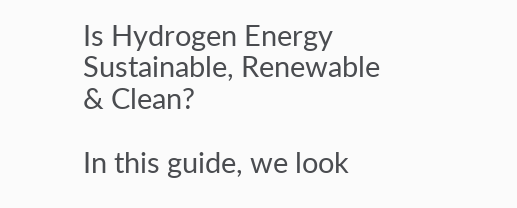Is Hydrogen Energy Sustainable, Renewable & Clean?

In this guide, we look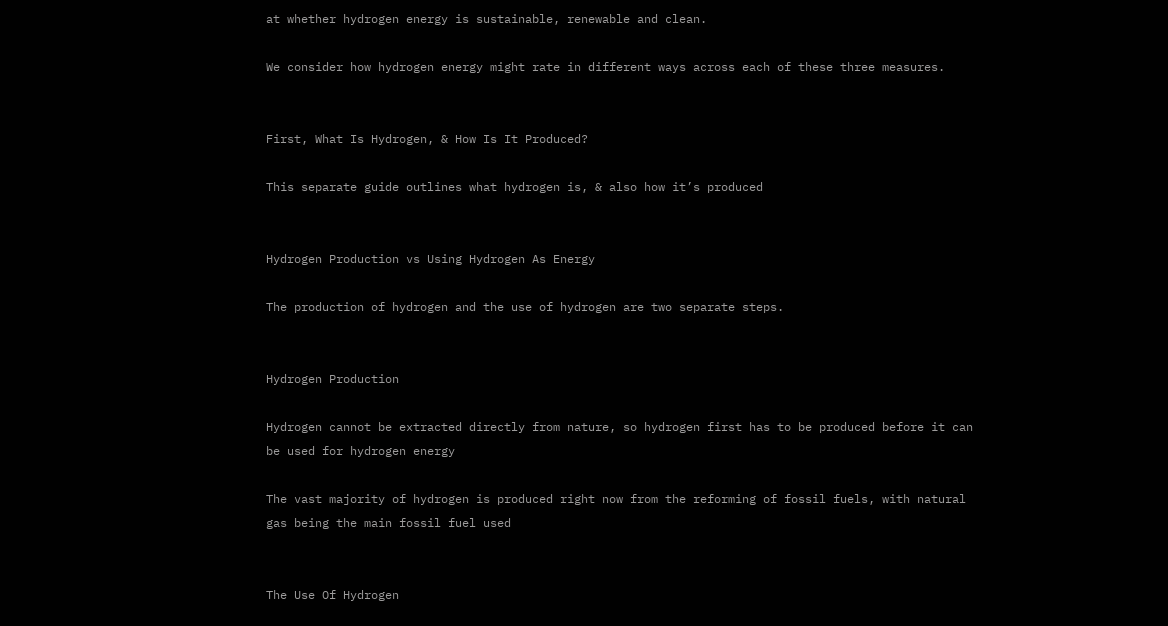at whether hydrogen energy is sustainable, renewable and clean.

We consider how hydrogen energy might rate in different ways across each of these three measures.


First, What Is Hydrogen, & How Is It Produced?

This separate guide outlines what hydrogen is, & also how it’s produced


Hydrogen Production vs Using Hydrogen As Energy

The production of hydrogen and the use of hydrogen are two separate steps.


Hydrogen Production

Hydrogen cannot be extracted directly from nature, so hydrogen first has to be produced before it can be used for hydrogen energy

The vast majority of hydrogen is produced right now from the reforming of fossil fuels, with natural gas being the main fossil fuel used


The Use Of Hydrogen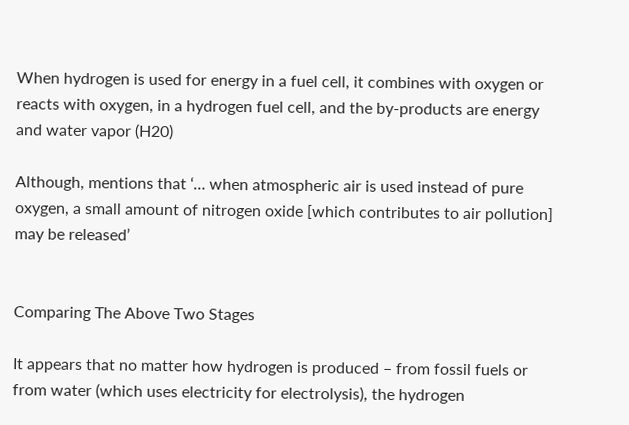When hydrogen is used for energy in a fuel cell, it combines with oxygen or reacts with oxygen, in a hydrogen fuel cell, and the by-products are energy and water vapor (H20)

Although, mentions that ‘… when atmospheric air is used instead of pure oxygen, a small amount of nitrogen oxide [which contributes to air pollution] may be released’


Comparing The Above Two Stages

It appears that no matter how hydrogen is produced – from fossil fuels or from water (which uses electricity for electrolysis), the hydrogen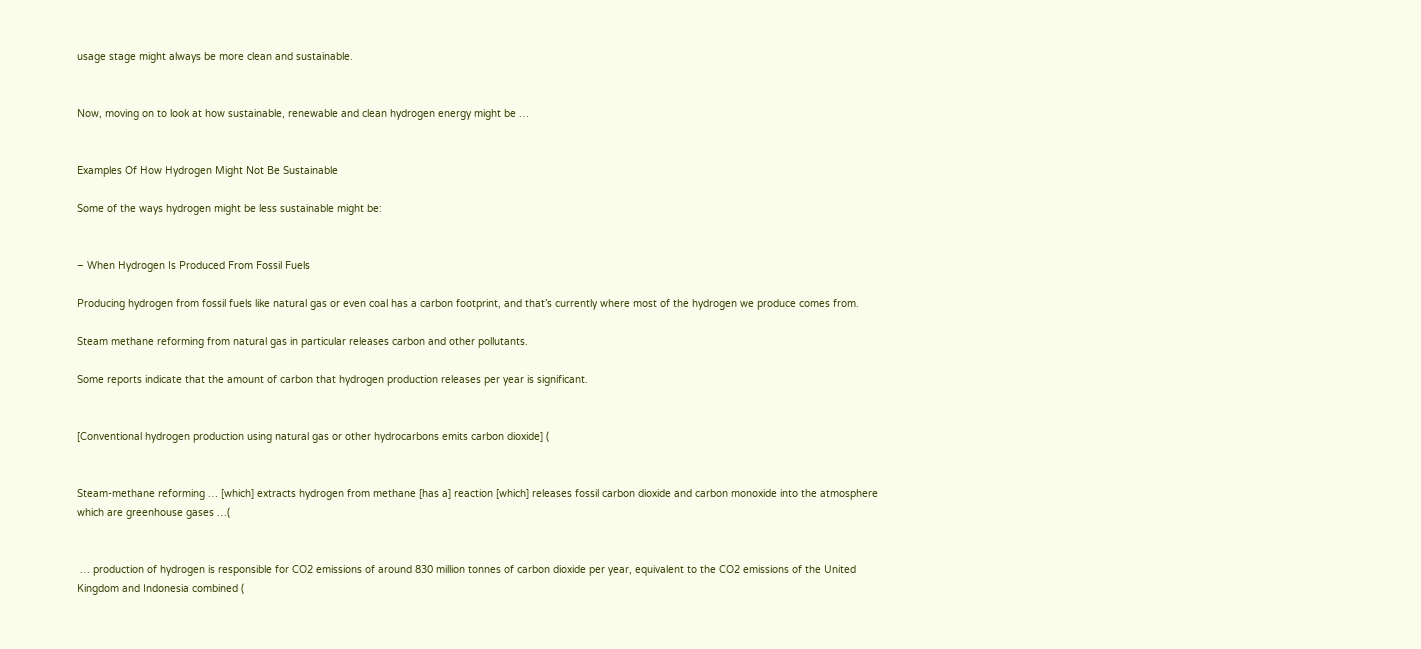usage stage might always be more clean and sustainable.


Now, moving on to look at how sustainable, renewable and clean hydrogen energy might be …


Examples Of How Hydrogen Might Not Be Sustainable

Some of the ways hydrogen might be less sustainable might be:


– When Hydrogen Is Produced From Fossil Fuels

Producing hydrogen from fossil fuels like natural gas or even coal has a carbon footprint, and that’s currently where most of the hydrogen we produce comes from.

Steam methane reforming from natural gas in particular releases carbon and other pollutants.

Some reports indicate that the amount of carbon that hydrogen production releases per year is significant.


[Conventional hydrogen production using natural gas or other hydrocarbons emits carbon dioxide] (


Steam-methane reforming … [which] extracts hydrogen from methane [has a] reaction [which] releases fossil carbon dioxide and carbon monoxide into the atmosphere which are greenhouse gases …(


 … production of hydrogen is responsible for CO2 emissions of around 830 million tonnes of carbon dioxide per year, equivalent to the CO2 emissions of the United Kingdom and Indonesia combined (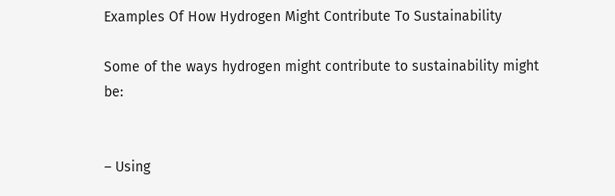Examples Of How Hydrogen Might Contribute To Sustainability

Some of the ways hydrogen might contribute to sustainability might be:


– Using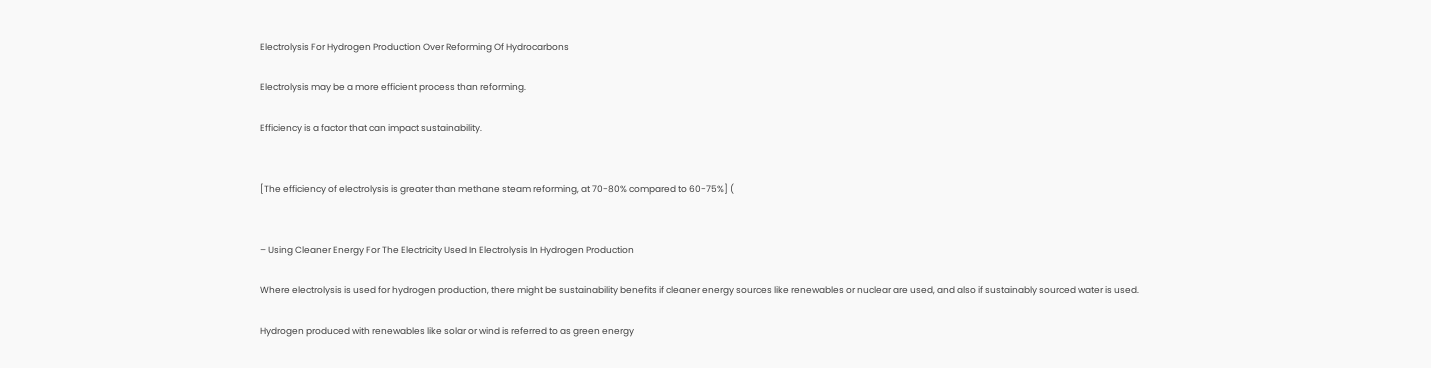Electrolysis For Hydrogen Production Over Reforming Of Hydrocarbons

Electrolysis may be a more efficient process than reforming.

Efficiency is a factor that can impact sustainability.


[The efficiency of electrolysis is greater than methane steam reforming, at 70-80% compared to 60-75%] (


– Using Cleaner Energy For The Electricity Used In Electrolysis In Hydrogen Production

Where electrolysis is used for hydrogen production, there might be sustainability benefits if cleaner energy sources like renewables or nuclear are used, and also if sustainably sourced water is used.

Hydrogen produced with renewables like solar or wind is referred to as green energy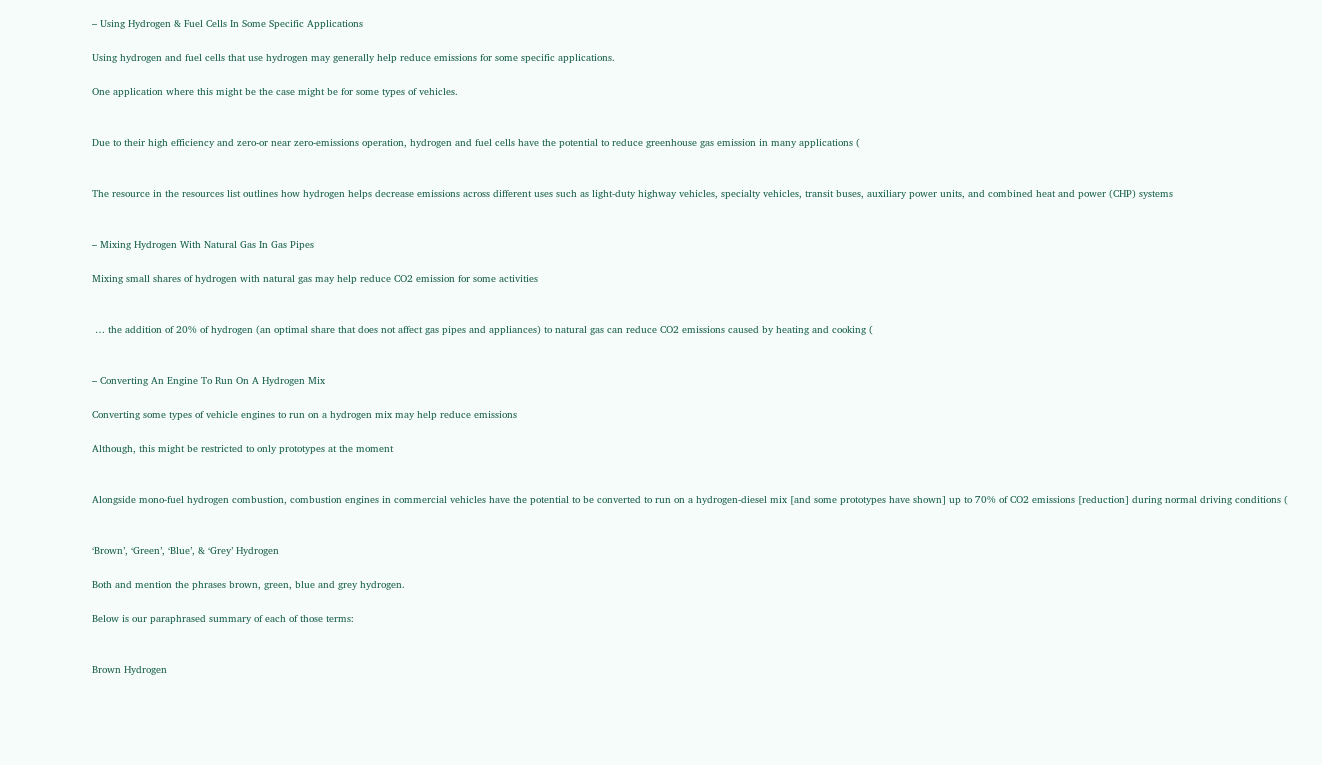– Using Hydrogen & Fuel Cells In Some Specific Applications

Using hydrogen and fuel cells that use hydrogen may generally help reduce emissions for some specific applications.

One application where this might be the case might be for some types of vehicles.


Due to their high efficiency and zero-or near zero-emissions operation, hydrogen and fuel cells have the potential to reduce greenhouse gas emission in many applications (


The resource in the resources list outlines how hydrogen helps decrease emissions across different uses such as light-duty highway vehicles, specialty vehicles, transit buses, auxiliary power units, and combined heat and power (CHP) systems


– Mixing Hydrogen With Natural Gas In Gas Pipes

Mixing small shares of hydrogen with natural gas may help reduce CO2 emission for some activities


 … the addition of 20% of hydrogen (an optimal share that does not affect gas pipes and appliances) to natural gas can reduce CO2 emissions caused by heating and cooking (


– Converting An Engine To Run On A Hydrogen Mix

Converting some types of vehicle engines to run on a hydrogen mix may help reduce emissions

Although, this might be restricted to only prototypes at the moment


Alongside mono-fuel hydrogen combustion, combustion engines in commercial vehicles have the potential to be converted to run on a hydrogen-diesel mix [and some prototypes have shown] up to 70% of CO2 emissions [reduction] during normal driving conditions (


‘Brown’, ‘Green’, ‘Blue’, & ‘Grey’ Hydrogen

Both and mention the phrases brown, green, blue and grey hydrogen.

Below is our paraphrased summary of each of those terms:


Brown Hydrogen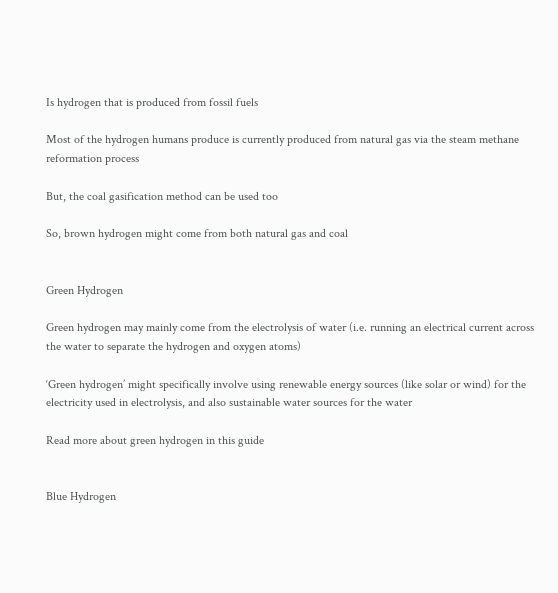Is hydrogen that is produced from fossil fuels

Most of the hydrogen humans produce is currently produced from natural gas via the steam methane reformation process

But, the coal gasification method can be used too

So, brown hydrogen might come from both natural gas and coal


Green Hydrogen

Green hydrogen may mainly come from the electrolysis of water (i.e. running an electrical current across the water to separate the hydrogen and oxygen atoms)

‘Green hydrogen’ might specifically involve using renewable energy sources (like solar or wind) for the electricity used in electrolysis, and also sustainable water sources for the water

Read more about green hydrogen in this guide


Blue Hydrogen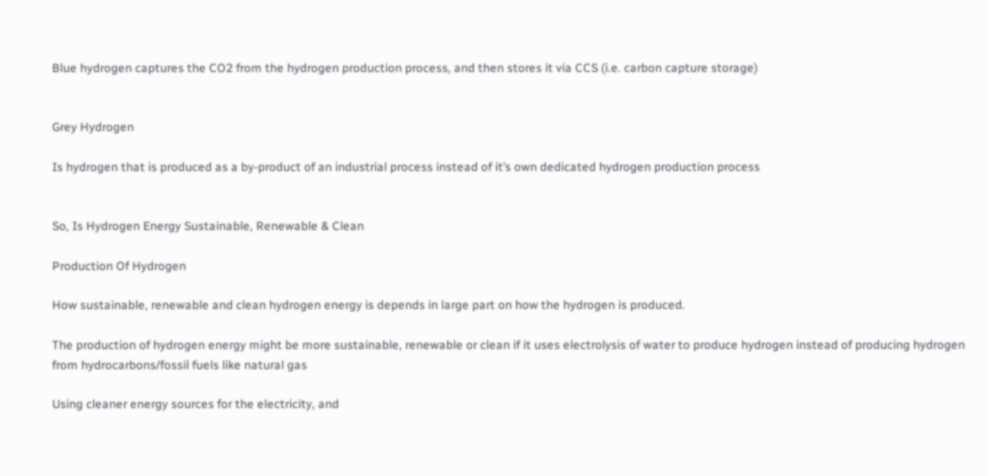Blue hydrogen captures the CO2 from the hydrogen production process, and then stores it via CCS (i.e. carbon capture storage)


Grey Hydrogen

Is hydrogen that is produced as a by-product of an industrial process instead of it’s own dedicated hydrogen production process


So, Is Hydrogen Energy Sustainable, Renewable & Clean

Production Of Hydrogen

How sustainable, renewable and clean hydrogen energy is depends in large part on how the hydrogen is produced.

The production of hydrogen energy might be more sustainable, renewable or clean if it uses electrolysis of water to produce hydrogen instead of producing hydrogen from hydrocarbons/fossil fuels like natural gas

Using cleaner energy sources for the electricity, and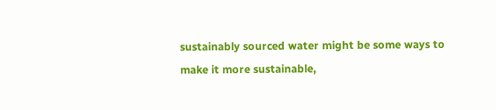sustainably sourced water might be some ways to make it more sustainable,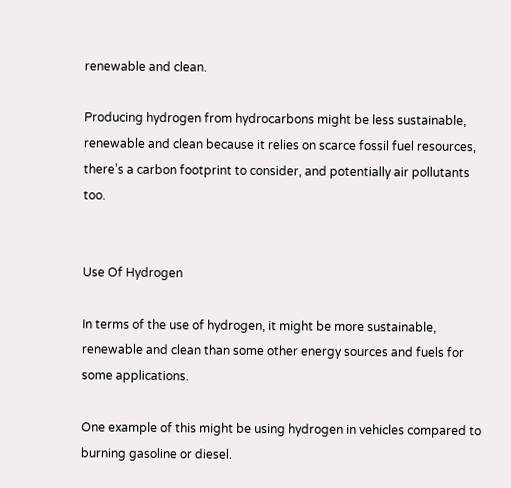renewable and clean.

Producing hydrogen from hydrocarbons might be less sustainable, renewable and clean because it relies on scarce fossil fuel resources, there’s a carbon footprint to consider, and potentially air pollutants too.


Use Of Hydrogen

In terms of the use of hydrogen, it might be more sustainable, renewable and clean than some other energy sources and fuels for some applications.

One example of this might be using hydrogen in vehicles compared to burning gasoline or diesel.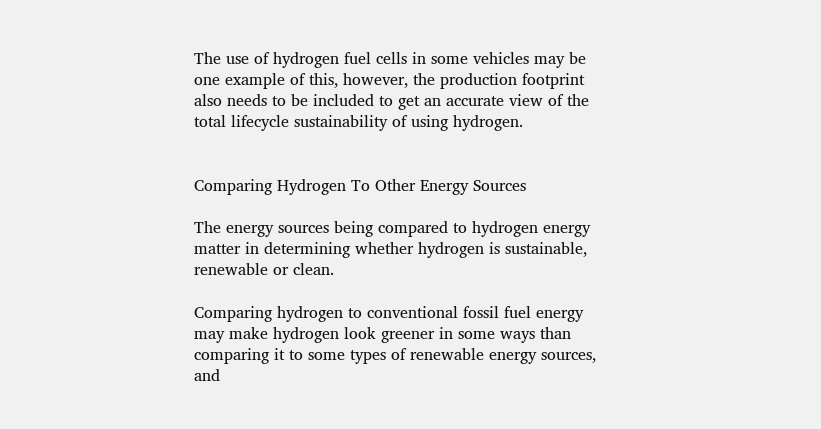The use of hydrogen fuel cells in some vehicles may be one example of this, however, the production footprint also needs to be included to get an accurate view of the total lifecycle sustainability of using hydrogen.


Comparing Hydrogen To Other Energy Sources

The energy sources being compared to hydrogen energy matter in determining whether hydrogen is sustainable, renewable or clean.

Comparing hydrogen to conventional fossil fuel energy may make hydrogen look greener in some ways than comparing it to some types of renewable energy sources, and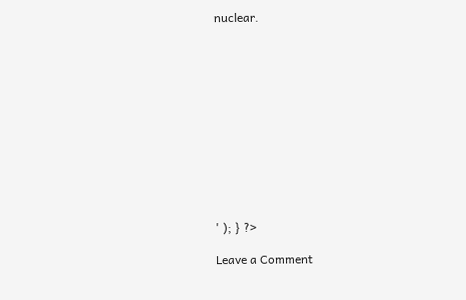nuclear.












' ); } ?>

Leave a Comment